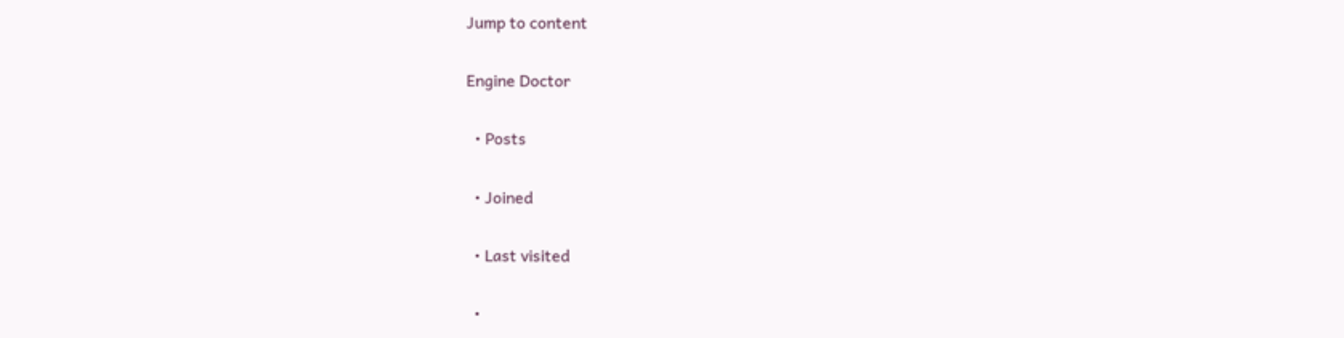Jump to content

Engine Doctor

  • Posts

  • Joined

  • Last visited

  •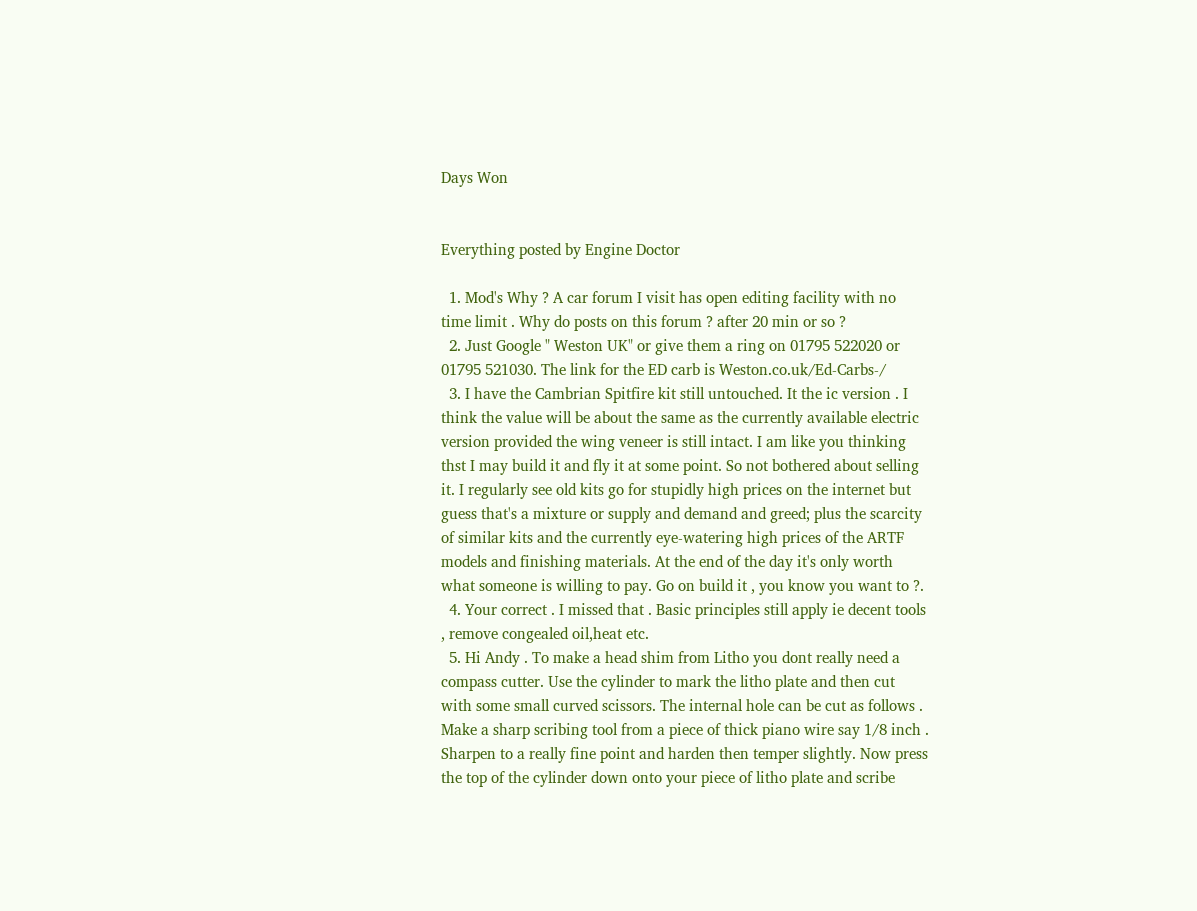Days Won


Everything posted by Engine Doctor

  1. Mod's Why ? A car forum I visit has open editing facility with no time limit . Why do posts on this forum ? after 20 min or so ?
  2. Just Google " Weston UK" or give them a ring on 01795 522020 or 01795 521030. The link for the ED carb is Weston.co.uk/Ed-Carbs-/
  3. I have the Cambrian Spitfire kit still untouched. It the ic version . I think the value will be about the same as the currently available electric version provided the wing veneer is still intact. I am like you thinking thst I may build it and fly it at some point. So not bothered about selling it. I regularly see old kits go for stupidly high prices on the internet but guess that's a mixture or supply and demand and greed; plus the scarcity of similar kits and the currently eye-watering high prices of the ARTF models and finishing materials. At the end of the day it's only worth what someone is willing to pay. Go on build it , you know you want to ?.
  4. Your correct . I missed that . Basic principles still apply ie decent tools , remove congealed oil,heat etc.
  5. Hi Andy . To make a head shim from Litho you dont really need a compass cutter. Use the cylinder to mark the litho plate and then cut with some small curved scissors. The internal hole can be cut as follows . Make a sharp scribing tool from a piece of thick piano wire say 1/8 inch . Sharpen to a really fine point and harden then temper slightly. Now press the top of the cylinder down onto your piece of litho plate and scribe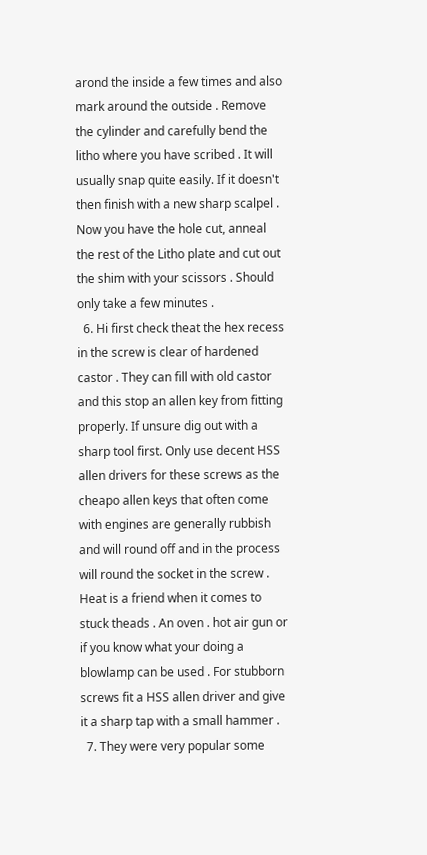arond the inside a few times and also mark around the outside . Remove the cylinder and carefully bend the litho where you have scribed . It will usually snap quite easily. If it doesn't then finish with a new sharp scalpel . Now you have the hole cut, anneal the rest of the Litho plate and cut out the shim with your scissors . Should only take a few minutes .
  6. Hi first check theat the hex recess in the screw is clear of hardened castor . They can fill with old castor and this stop an allen key from fitting properly. If unsure dig out with a sharp tool first. Only use decent HSS allen drivers for these screws as the cheapo allen keys that often come with engines are generally rubbish and will round off and in the process will round the socket in the screw . Heat is a friend when it comes to stuck theads . An oven . hot air gun or if you know what your doing a blowlamp can be used . For stubborn screws fit a HSS allen driver and give it a sharp tap with a small hammer .
  7. They were very popular some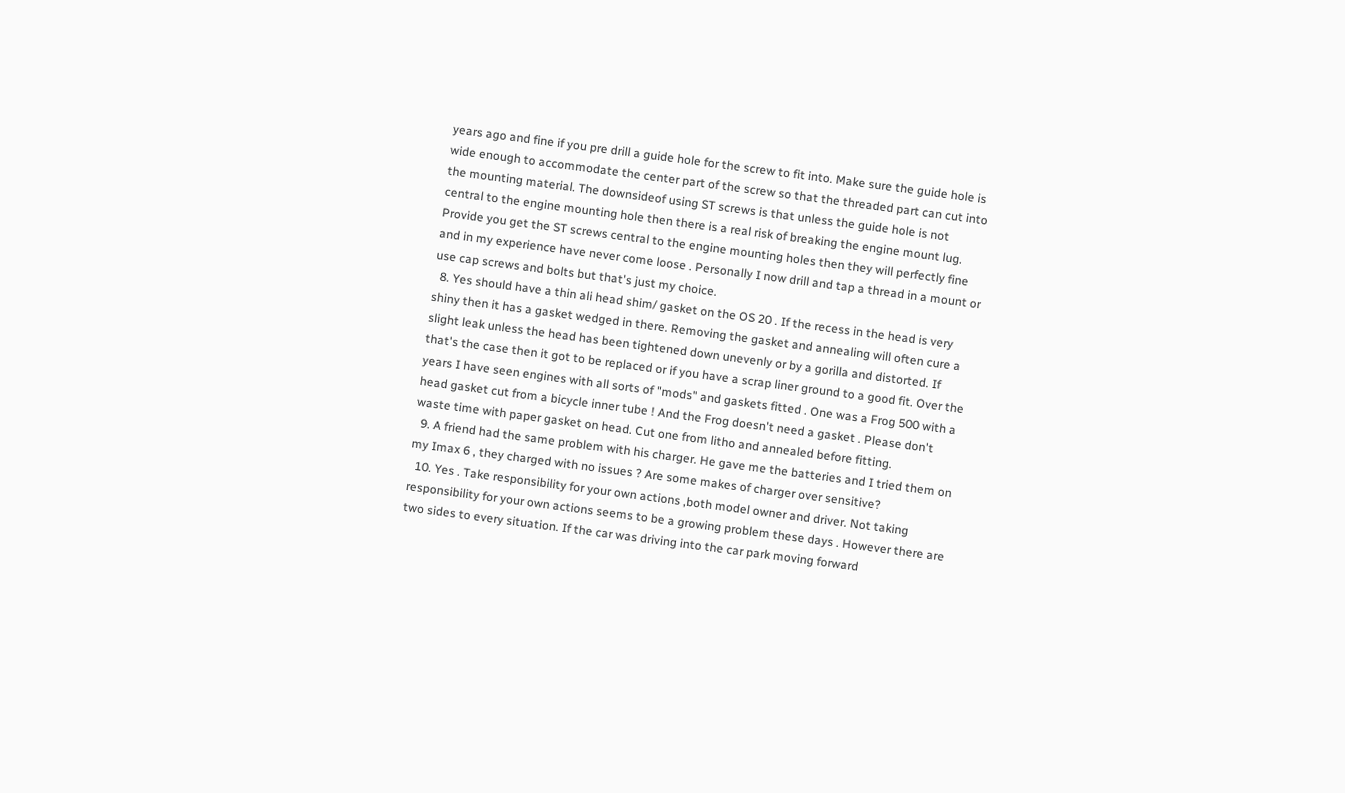years ago and fine if you pre drill a guide hole for the screw to fit into. Make sure the guide hole is wide enough to accommodate the center part of the screw so that the threaded part can cut into the mounting material. The downsideof using ST screws is that unless the guide hole is not central to the engine mounting hole then there is a real risk of breaking the engine mount lug. Provide you get the ST screws central to the engine mounting holes then they will perfectly fine and in my experience have never come loose . Personally I now drill and tap a thread in a mount or use cap screws and bolts but that's just my choice.
  8. Yes should have a thin ali head shim/ gasket on the OS 20 . If the recess in the head is very shiny then it has a gasket wedged in there. Removing the gasket and annealing will often cure a slight leak unless the head has been tightened down unevenly or by a gorilla and distorted. If that's the case then it got to be replaced or if you have a scrap liner ground to a good fit. Over the years I have seen engines with all sorts of "mods" and gaskets fitted . One was a Frog 500 with a head gasket cut from a bicycle inner tube ! And the Frog doesn't need a gasket . Please don't waste time with paper gasket on head. Cut one from litho and annealed before fitting.
  9. A friend had the same problem with his charger. He gave me the batteries and I tried them on my Imax 6 , they charged with no issues ? Are some makes of charger over sensitive?
  10. Yes . Take responsibility for your own actions ,both model owner and driver. Not taking responsibility for your own actions seems to be a growing problem these days . However there are two sides to every situation. If the car was driving into the car park moving forward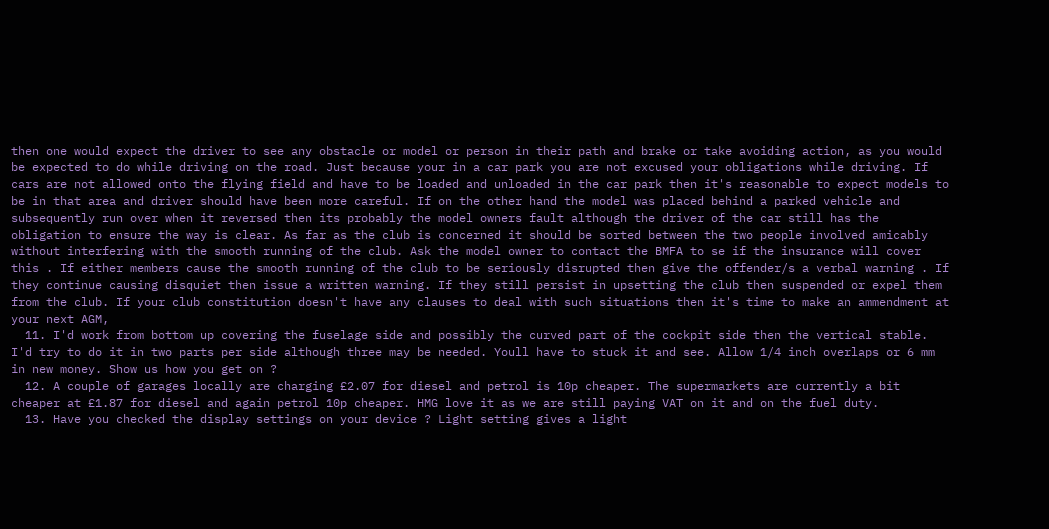then one would expect the driver to see any obstacle or model or person in their path and brake or take avoiding action, as you would be expected to do while driving on the road. Just because your in a car park you are not excused your obligations while driving. If cars are not allowed onto the flying field and have to be loaded and unloaded in the car park then it's reasonable to expect models to be in that area and driver should have been more careful. If on the other hand the model was placed behind a parked vehicle and subsequently run over when it reversed then its probably the model owners fault although the driver of the car still has the obligation to ensure the way is clear. As far as the club is concerned it should be sorted between the two people involved amicably without interfering with the smooth running of the club. Ask the model owner to contact the BMFA to se if the insurance will cover this . If either members cause the smooth running of the club to be seriously disrupted then give the offender/s a verbal warning . If they continue causing disquiet then issue a written warning. If they still persist in upsetting the club then suspended or expel them from the club. If your club constitution doesn't have any clauses to deal with such situations then it's time to make an ammendment at your next AGM,
  11. I'd work from bottom up covering the fuselage side and possibly the curved part of the cockpit side then the vertical stable. I'd try to do it in two parts per side although three may be needed. Youll have to stuck it and see. Allow 1/4 inch overlaps or 6 mm in new money. Show us how you get on ?
  12. A couple of garages locally are charging £2.07 for diesel and petrol is 10p cheaper. The supermarkets are currently a bit cheaper at £1.87 for diesel and again petrol 10p cheaper. HMG love it as we are still paying VAT on it and on the fuel duty.
  13. Have you checked the display settings on your device ? Light setting gives a light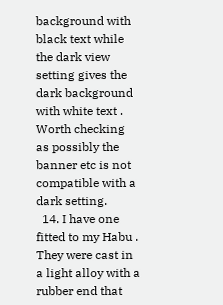background with black text while the dark view setting gives the dark background with white text . Worth checking as possibly the banner etc is not compatible with a dark setting.
  14. I have one fitted to my Habu . They were cast in a light alloy with a rubber end that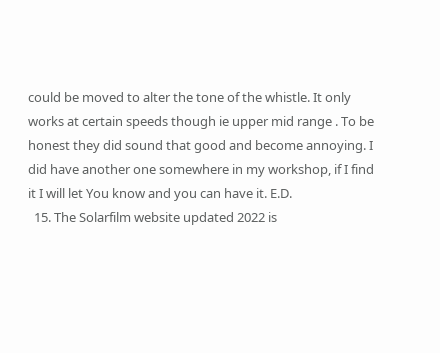could be moved to alter the tone of the whistle. It only works at certain speeds though ie upper mid range . To be honest they did sound that good and become annoying. I did have another one somewhere in my workshop, if I find it I will let You know and you can have it. E.D.
  15. The Solarfilm website updated 2022 is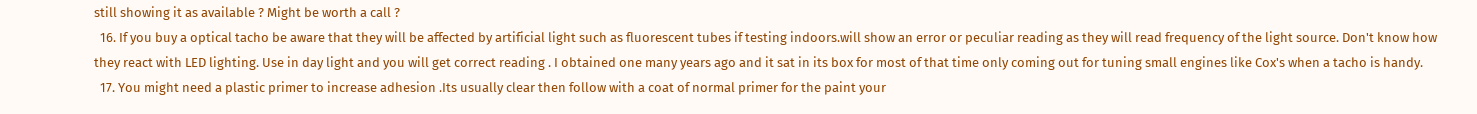still showing it as available ? Might be worth a call ?
  16. If you buy a optical tacho be aware that they will be affected by artificial light such as fluorescent tubes if testing indoors.will show an error or peculiar reading as they will read frequency of the light source. Don't know how they react with LED lighting. Use in day light and you will get correct reading . I obtained one many years ago and it sat in its box for most of that time only coming out for tuning small engines like Cox's when a tacho is handy.
  17. You might need a plastic primer to increase adhesion .Its usually clear then follow with a coat of normal primer for the paint your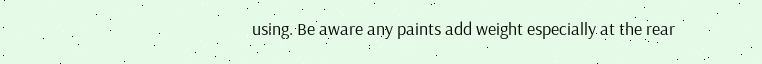using. Be aware any paints add weight especially at the rear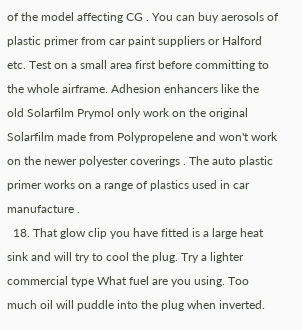of the model affecting CG . You can buy aerosols of plastic primer from car paint suppliers or Halford etc. Test on a small area first before committing to the whole airframe. Adhesion enhancers like the old Solarfilm Prymol only work on the original Solarfilm made from Polypropelene and won't work on the newer polyester coverings . The auto plastic primer works on a range of plastics used in car manufacture .
  18. That glow clip you have fitted is a large heat sink and will try to cool the plug. Try a lighter commercial type What fuel are you using. Too much oil will puddle into the plug when inverted.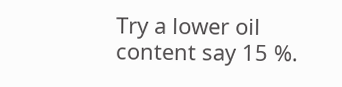Try a lower oil content say 15 %.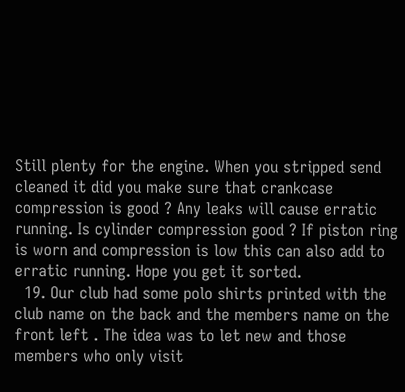Still plenty for the engine. When you stripped send cleaned it did you make sure that crankcase compression is good ? Any leaks will cause erratic running. Is cylinder compression good ? If piston ring is worn and compression is low this can also add to erratic running. Hope you get it sorted.
  19. Our club had some polo shirts printed with the club name on the back and the members name on the front left . The idea was to let new and those members who only visit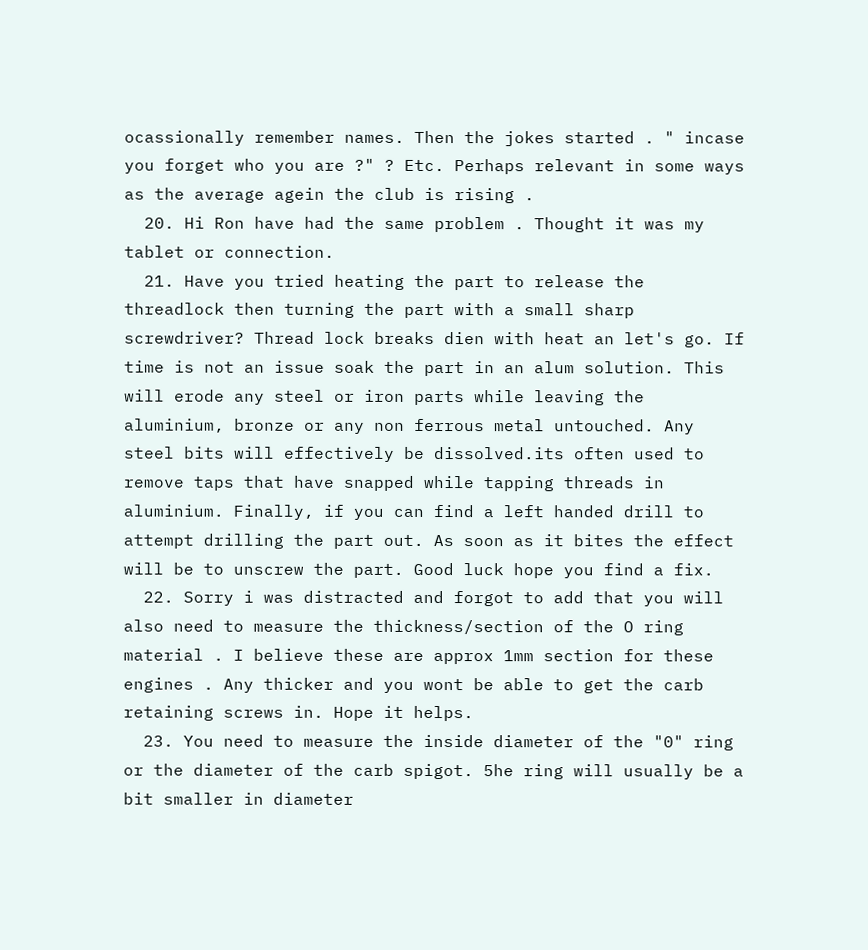ocassionally remember names. Then the jokes started . " incase you forget who you are ?" ? Etc. Perhaps relevant in some ways as the average agein the club is rising .
  20. Hi Ron have had the same problem . Thought it was my tablet or connection.
  21. Have you tried heating the part to release the threadlock then turning the part with a small sharp screwdriver? Thread lock breaks dien with heat an let's go. If time is not an issue soak the part in an alum solution. This will erode any steel or iron parts while leaving the aluminium, bronze or any non ferrous metal untouched. Any steel bits will effectively be dissolved.its often used to remove taps that have snapped while tapping threads in aluminium. Finally, if you can find a left handed drill to attempt drilling the part out. As soon as it bites the effect will be to unscrew the part. Good luck hope you find a fix.
  22. Sorry i was distracted and forgot to add that you will also need to measure the thickness/section of the O ring material . I believe these are approx 1mm section for these engines . Any thicker and you wont be able to get the carb retaining screws in. Hope it helps.
  23. You need to measure the inside diameter of the "0" ring or the diameter of the carb spigot. 5he ring will usually be a bit smaller in diameter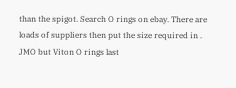than the spigot. Search O rings on ebay. There are loads of suppliers then put the size required in . JMO but Viton O rings last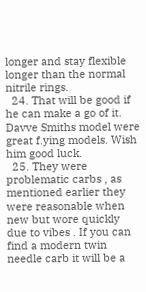longer and stay flexible longer than the normal nitrile rings.
  24. That will be good if he can make a go of it. Davve Smiths model were great f.ying models. Wish him good luck.
  25. They were problematic carbs , as mentioned earlier they were reasonable when new but wore quickly due to vibes . If you can find a modern twin needle carb it will be a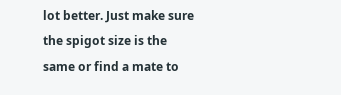lot better. Just make sure the spigot size is the same or find a mate to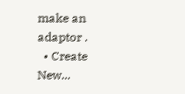make an adaptor .
  • Create New...